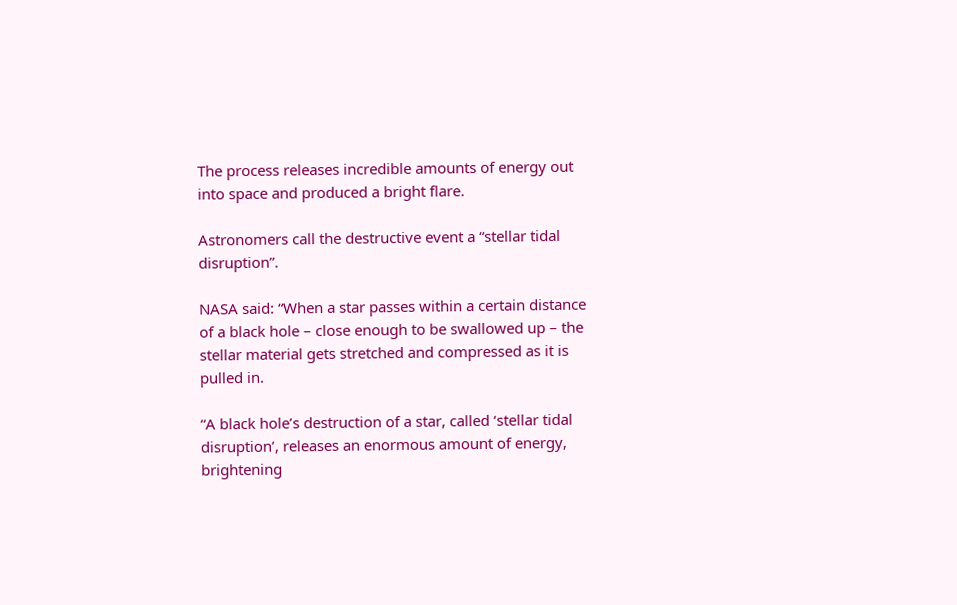The process releases incredible amounts of energy out into space and produced a bright flare.

Astronomers call the destructive event a “stellar tidal disruption”.

NASA said: “When a star passes within a certain distance of a black hole – close enough to be swallowed up – the stellar material gets stretched and compressed as it is pulled in.

“A black hole’s destruction of a star, called ‘stellar tidal disruption’, releases an enormous amount of energy, brightening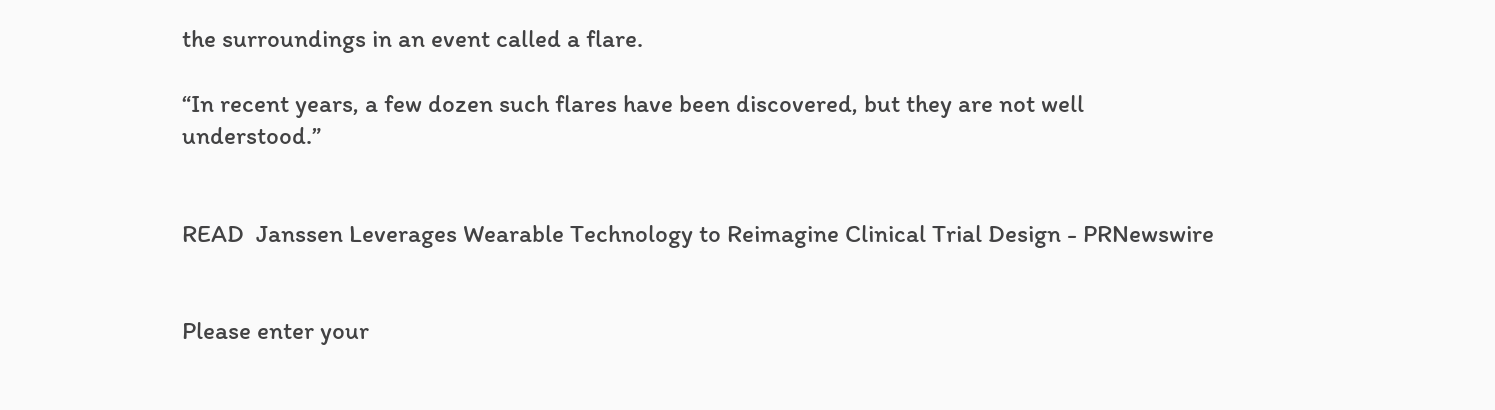the surroundings in an event called a flare.

“In recent years, a few dozen such flares have been discovered, but they are not well understood.”


READ  Janssen Leverages Wearable Technology to Reimagine Clinical Trial Design - PRNewswire


Please enter your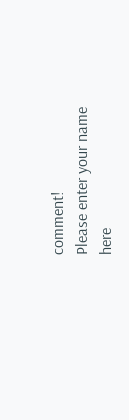comment!
Please enter your name here